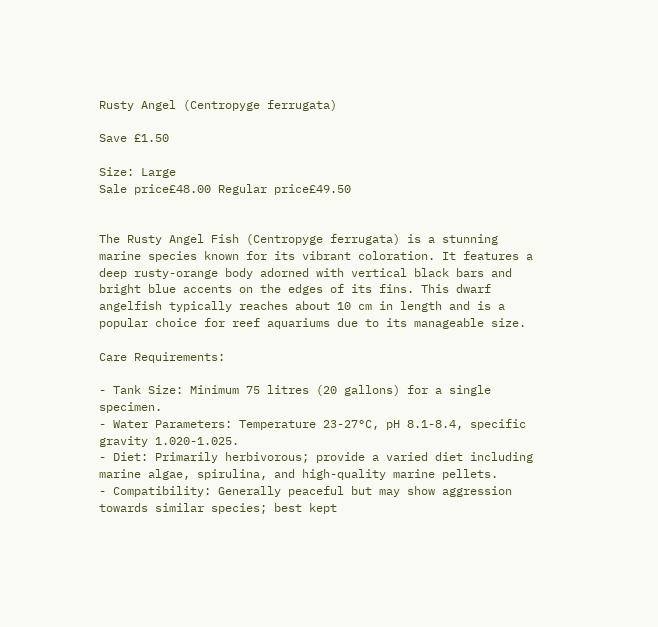Rusty Angel (Centropyge ferrugata)

Save £1.50

Size: Large
Sale price£48.00 Regular price£49.50


The Rusty Angel Fish (Centropyge ferrugata) is a stunning marine species known for its vibrant coloration. It features a deep rusty-orange body adorned with vertical black bars and bright blue accents on the edges of its fins. This dwarf angelfish typically reaches about 10 cm in length and is a popular choice for reef aquariums due to its manageable size.

Care Requirements:

- Tank Size: Minimum 75 litres (20 gallons) for a single specimen.
- Water Parameters: Temperature 23-27°C, pH 8.1-8.4, specific gravity 1.020-1.025.
- Diet: Primarily herbivorous; provide a varied diet including marine algae, spirulina, and high-quality marine pellets.
- Compatibility: Generally peaceful but may show aggression towards similar species; best kept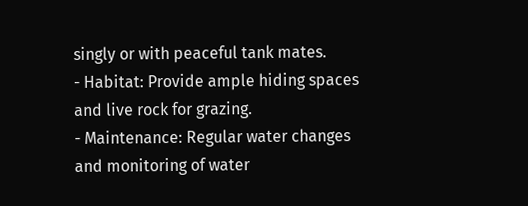singly or with peaceful tank mates.
- Habitat: Provide ample hiding spaces and live rock for grazing.
- Maintenance: Regular water changes and monitoring of water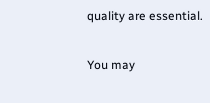quality are essential.

You may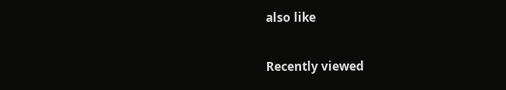also like

Recently viewed